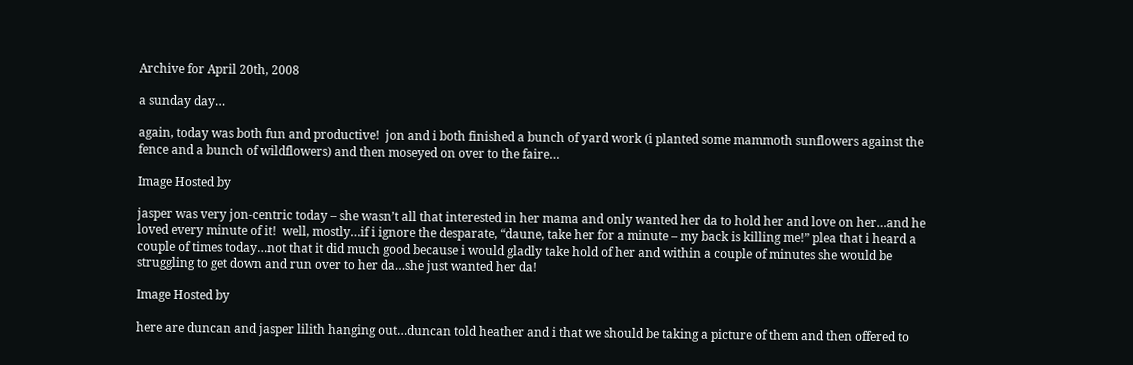Archive for April 20th, 2008

a sunday day…

again, today was both fun and productive!  jon and i both finished a bunch of yard work (i planted some mammoth sunflowers against the fence and a bunch of wildflowers) and then moseyed on over to the faire…

Image Hosted by

jasper was very jon-centric today – she wasn’t all that interested in her mama and only wanted her da to hold her and love on her…and he loved every minute of it!  well, mostly…if i ignore the desparate, “daune, take her for a minute – my back is killing me!” plea that i heard a couple of times today…not that it did much good because i would gladly take hold of her and within a couple of minutes she would be struggling to get down and run over to her da…she just wanted her da!

Image Hosted by

here are duncan and jasper lilith hanging out…duncan told heather and i that we should be taking a picture of them and then offered to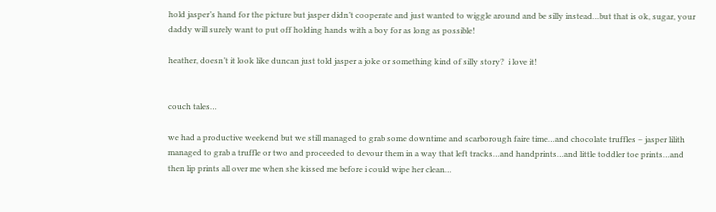hold jasper’s hand for the picture but jasper didn’t cooperate and just wanted to wiggle around and be silly instead…but that is ok, sugar, your daddy will surely want to put off holding hands with a boy for as long as possible!

heather, doesn’t it look like duncan just told jasper a joke or something kind of silly story?  i love it!


couch tales…

we had a productive weekend but we still managed to grab some downtime and scarborough faire time…and chocolate truffles – jasper lilith managed to grab a truffle or two and proceeded to devour them in a way that left tracks…and handprints…and little toddler toe prints…and then lip prints all over me when she kissed me before i could wipe her clean…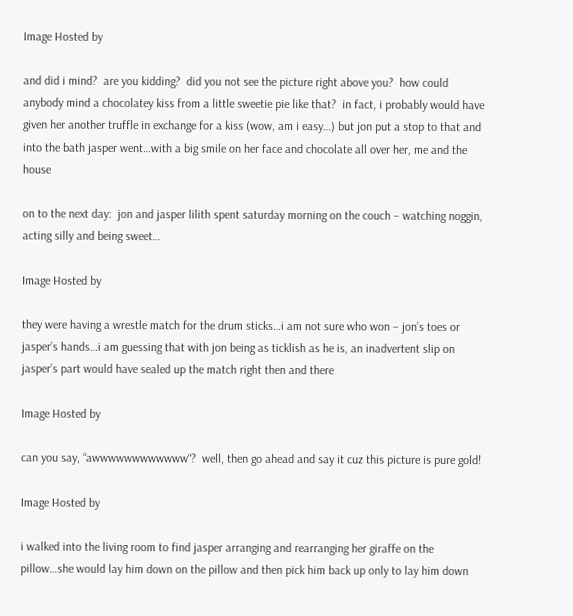Image Hosted by

and did i mind?  are you kidding?  did you not see the picture right above you?  how could anybody mind a chocolatey kiss from a little sweetie pie like that?  in fact, i probably would have given her another truffle in exchange for a kiss (wow, am i easy…) but jon put a stop to that and into the bath jasper went…with a big smile on her face and chocolate all over her, me and the house

on to the next day:  jon and jasper lilith spent saturday morning on the couch – watching noggin, acting silly and being sweet…

Image Hosted by

they were having a wrestle match for the drum sticks…i am not sure who won – jon’s toes or jasper’s hands…i am guessing that with jon being as ticklish as he is, an inadvertent slip on jasper’s part would have sealed up the match right then and there

Image Hosted by

can you say, “awwwwwwwwwwww“?  well, then go ahead and say it cuz this picture is pure gold!

Image Hosted by

i walked into the living room to find jasper arranging and rearranging her giraffe on the pillow…she would lay him down on the pillow and then pick him back up only to lay him down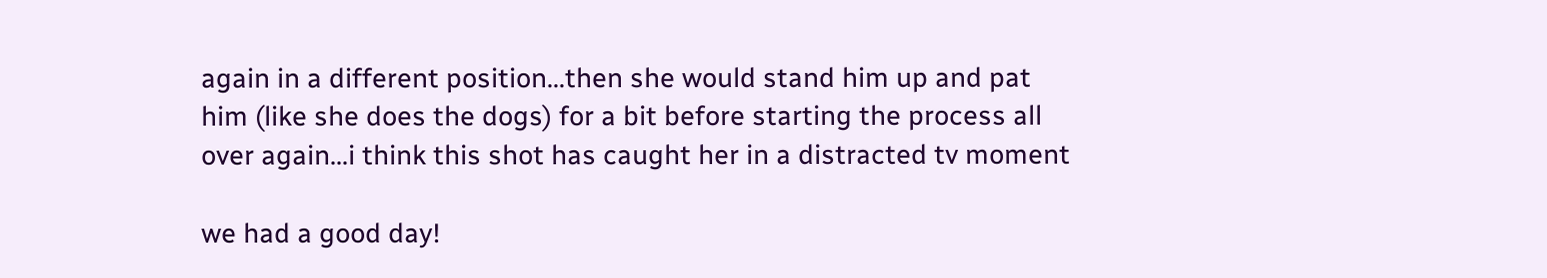again in a different position…then she would stand him up and pat him (like she does the dogs) for a bit before starting the process all over again…i think this shot has caught her in a distracted tv moment

we had a good day!